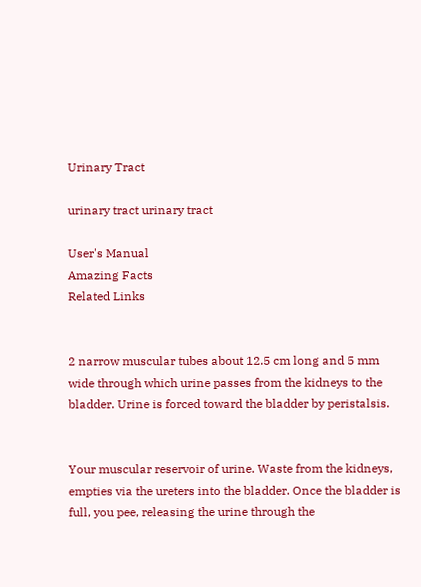Urinary Tract

urinary tract urinary tract

User's Manual
Amazing Facts
Related Links


2 narrow muscular tubes about 12.5 cm long and 5 mm wide through which urine passes from the kidneys to the bladder. Urine is forced toward the bladder by peristalsis.


Your muscular reservoir of urine. Waste from the kidneys, empties via the ureters into the bladder. Once the bladder is full, you pee, releasing the urine through the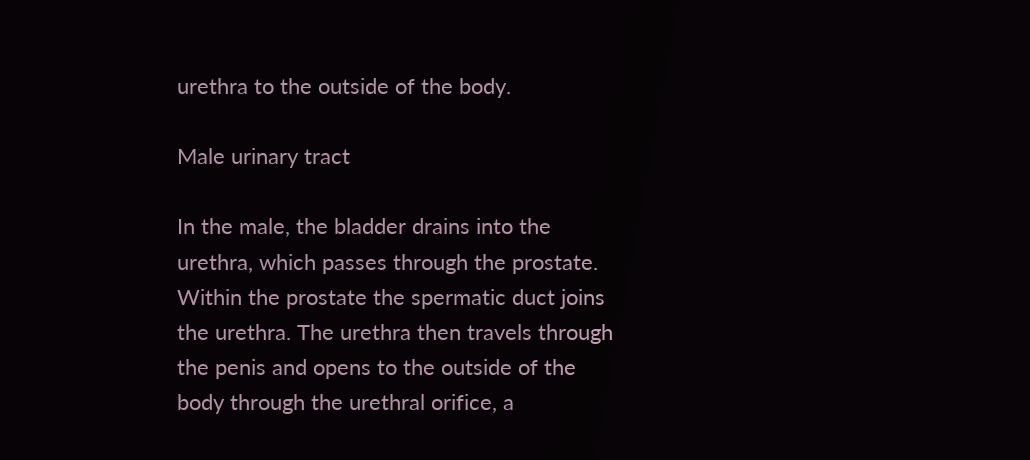urethra to the outside of the body.

Male urinary tract

In the male, the bladder drains into the urethra, which passes through the prostate. Within the prostate the spermatic duct joins the urethra. The urethra then travels through the penis and opens to the outside of the body through the urethral orifice, a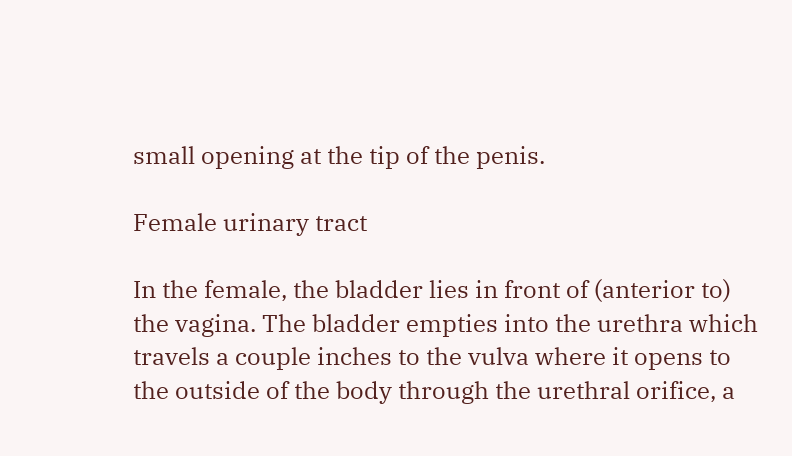small opening at the tip of the penis.

Female urinary tract

In the female, the bladder lies in front of (anterior to) the vagina. The bladder empties into the urethra which travels a couple inches to the vulva where it opens to the outside of the body through the urethral orifice, a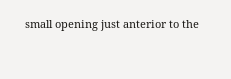small opening just anterior to the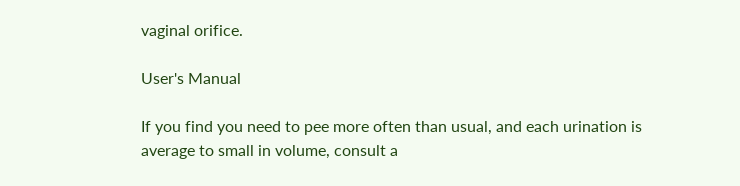vaginal orifice.

User's Manual

If you find you need to pee more often than usual, and each urination is average to small in volume, consult a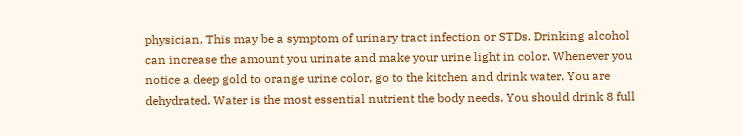physician. This may be a symptom of urinary tract infection or STDs. Drinking alcohol can increase the amount you urinate and make your urine light in color. Whenever you notice a deep gold to orange urine color, go to the kitchen and drink water. You are dehydrated. Water is the most essential nutrient the body needs. You should drink 8 full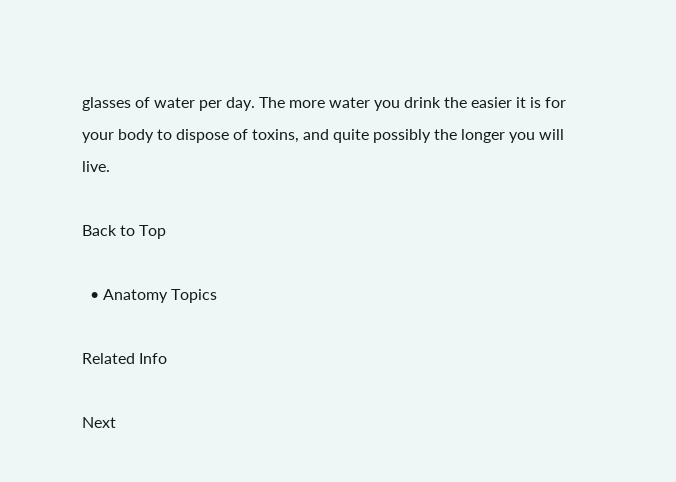glasses of water per day. The more water you drink the easier it is for your body to dispose of toxins, and quite possibly the longer you will live.

Back to Top

  • Anatomy Topics

Related Info

Next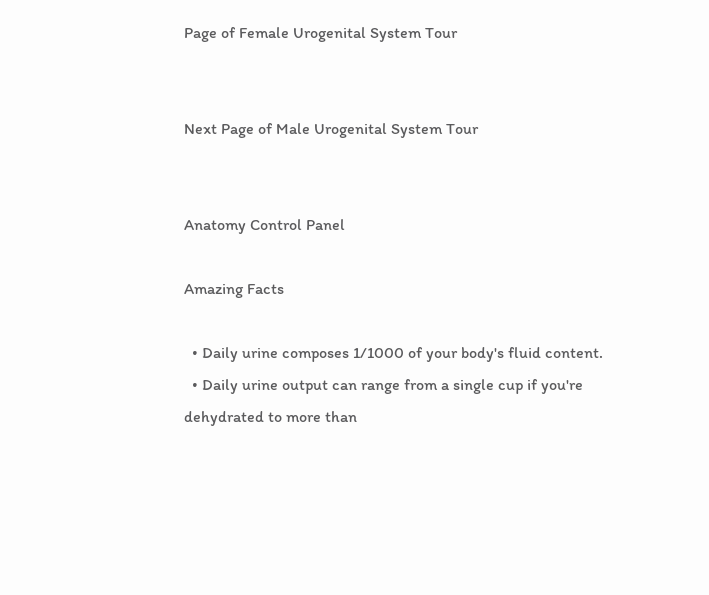Page of Female Urogenital System Tour


Next Page of Male Urogenital System Tour


Anatomy Control Panel

Amazing Facts

  • Daily urine composes 1/1000 of your body's fluid content.
  • Daily urine output can range from a single cup if you're dehydrated to more than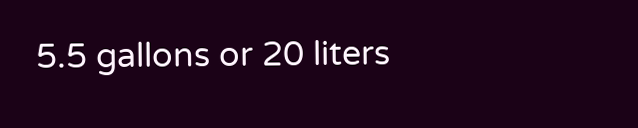5.5 gallons or 20 liters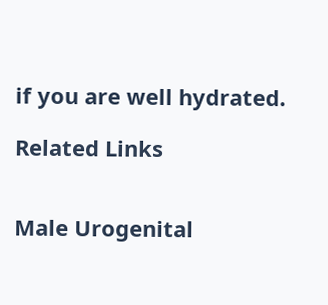if you are well hydrated.

Related Links


Male Urogenital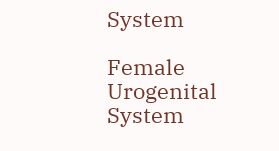System

Female Urogenital System